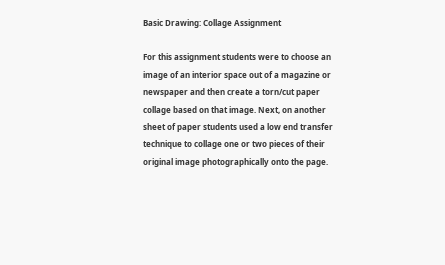Basic Drawing: Collage Assignment

For this assignment students were to choose an image of an interior space out of a magazine or newspaper and then create a torn/cut paper collage based on that image. Next, on another sheet of paper students used a low end transfer technique to collage one or two pieces of their original image photographically onto the page.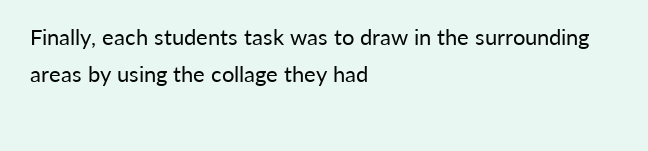Finally, each students task was to draw in the surrounding areas by using the collage they had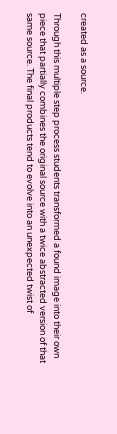created as a source.

Through this multiple step process students transformed a found image into their own piece that partially combines the original source with a twice abstracted version of that same source. The final products tend to evolve into an unexpected twist of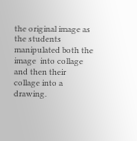the original image as the students manipulated both the image  into collage and then their collage into a drawing.